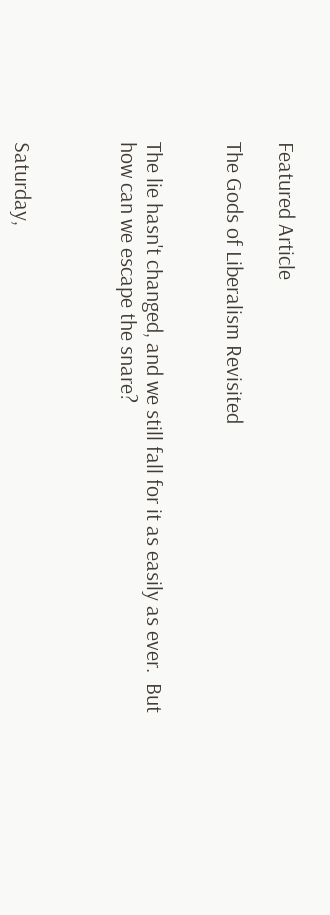Featured Article

The Gods of Liberalism Revisited


The lie hasn't changed, and we still fall for it as easily as ever.  But how can we escape the snare?



Saturday,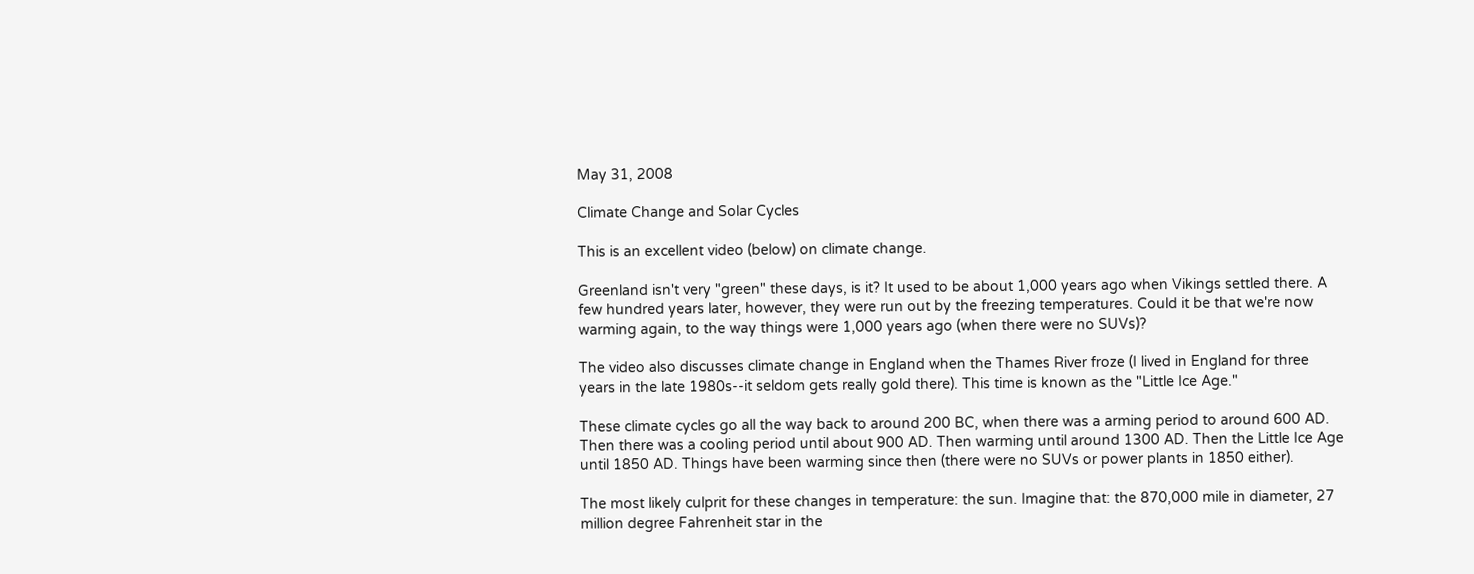May 31, 2008

Climate Change and Solar Cycles

This is an excellent video (below) on climate change.

Greenland isn't very "green" these days, is it? It used to be about 1,000 years ago when Vikings settled there. A few hundred years later, however, they were run out by the freezing temperatures. Could it be that we're now warming again, to the way things were 1,000 years ago (when there were no SUVs)?

The video also discusses climate change in England when the Thames River froze (I lived in England for three years in the late 1980s--it seldom gets really gold there). This time is known as the "Little Ice Age."

These climate cycles go all the way back to around 200 BC, when there was a arming period to around 600 AD. Then there was a cooling period until about 900 AD. Then warming until around 1300 AD. Then the Little Ice Age until 1850 AD. Things have been warming since then (there were no SUVs or power plants in 1850 either).

The most likely culprit for these changes in temperature: the sun. Imagine that: the 870,000 mile in diameter, 27 million degree Fahrenheit star in the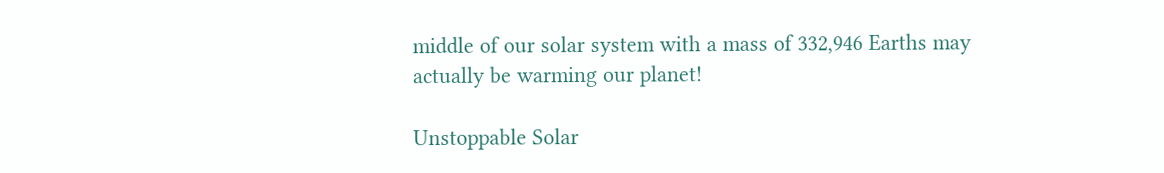middle of our solar system with a mass of 332,946 Earths may actually be warming our planet!

Unstoppable Solar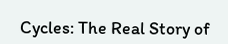Cycles: The Real Story of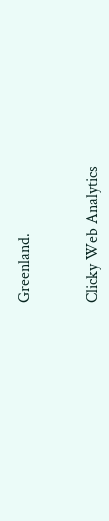Greenland.


Clicky Web Analytics